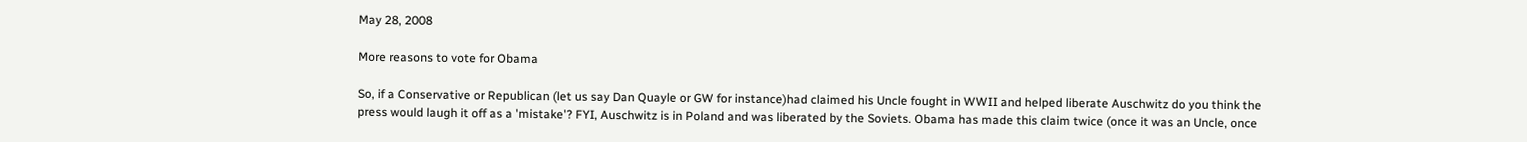May 28, 2008

More reasons to vote for Obama

So, if a Conservative or Republican (let us say Dan Quayle or GW for instance)had claimed his Uncle fought in WWII and helped liberate Auschwitz do you think the press would laugh it off as a 'mistake'? FYI, Auschwitz is in Poland and was liberated by the Soviets. Obama has made this claim twice (once it was an Uncle, once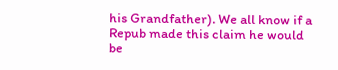his Grandfather). We all know if a Repub made this claim he would be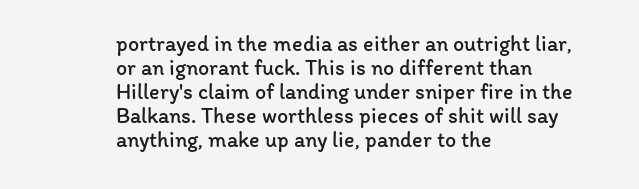portrayed in the media as either an outright liar, or an ignorant fuck. This is no different than Hillery's claim of landing under sniper fire in the Balkans. These worthless pieces of shit will say anything, make up any lie, pander to the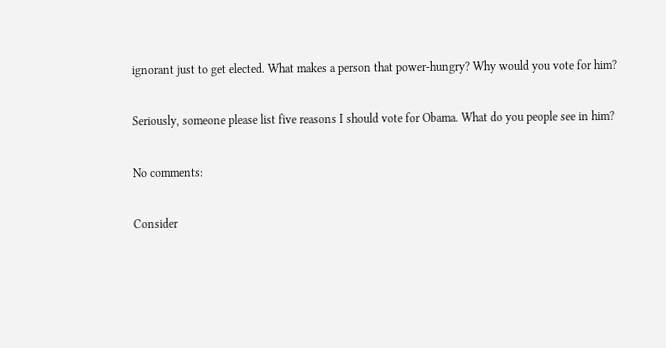ignorant just to get elected. What makes a person that power-hungry? Why would you vote for him?

Seriously, someone please list five reasons I should vote for Obama. What do you people see in him?

No comments:

Consider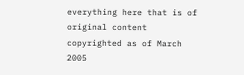everything here that is of original content copyrighted as of March 2005